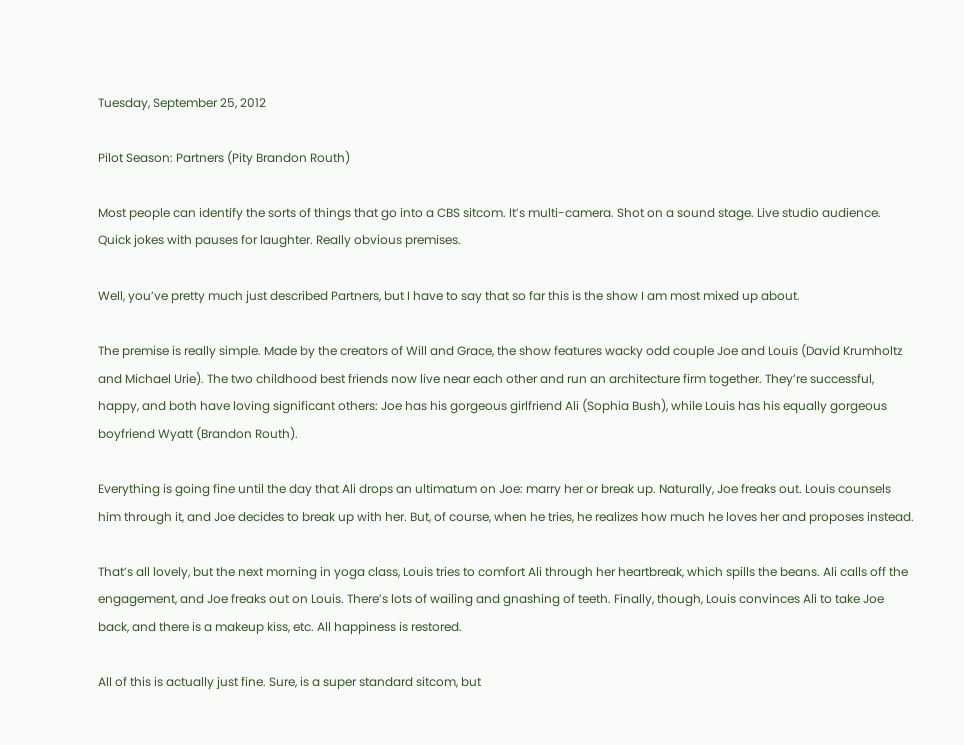Tuesday, September 25, 2012

Pilot Season: Partners (Pity Brandon Routh)

Most people can identify the sorts of things that go into a CBS sitcom. It’s multi-camera. Shot on a sound stage. Live studio audience. Quick jokes with pauses for laughter. Really obvious premises.

Well, you’ve pretty much just described Partners, but I have to say that so far this is the show I am most mixed up about.

The premise is really simple. Made by the creators of Will and Grace, the show features wacky odd couple Joe and Louis (David Krumholtz and Michael Urie). The two childhood best friends now live near each other and run an architecture firm together. They’re successful, happy, and both have loving significant others: Joe has his gorgeous girlfriend Ali (Sophia Bush), while Louis has his equally gorgeous boyfriend Wyatt (Brandon Routh).

Everything is going fine until the day that Ali drops an ultimatum on Joe: marry her or break up. Naturally, Joe freaks out. Louis counsels him through it, and Joe decides to break up with her. But, of course, when he tries, he realizes how much he loves her and proposes instead.

That’s all lovely, but the next morning in yoga class, Louis tries to comfort Ali through her heartbreak, which spills the beans. Ali calls off the engagement, and Joe freaks out on Louis. There’s lots of wailing and gnashing of teeth. Finally, though, Louis convinces Ali to take Joe back, and there is a makeup kiss, etc. All happiness is restored.

All of this is actually just fine. Sure, is a super standard sitcom, but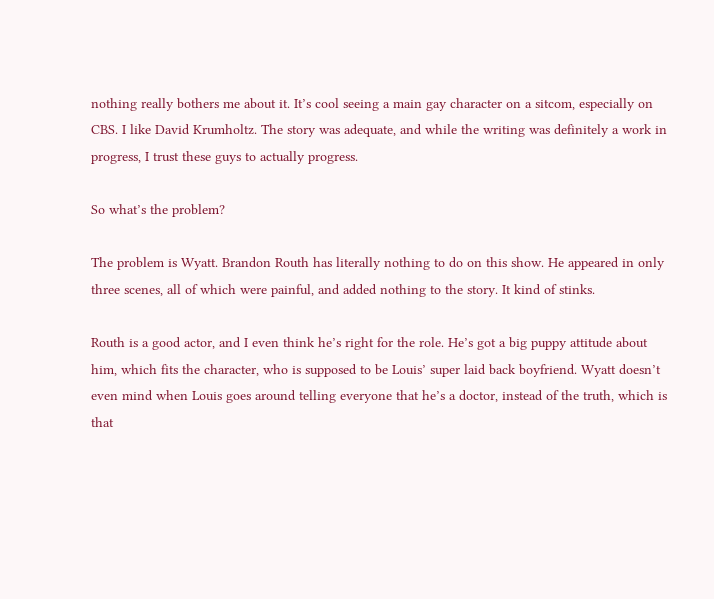nothing really bothers me about it. It’s cool seeing a main gay character on a sitcom, especially on CBS. I like David Krumholtz. The story was adequate, and while the writing was definitely a work in progress, I trust these guys to actually progress.

So what’s the problem?

The problem is Wyatt. Brandon Routh has literally nothing to do on this show. He appeared in only three scenes, all of which were painful, and added nothing to the story. It kind of stinks.

Routh is a good actor, and I even think he’s right for the role. He’s got a big puppy attitude about him, which fits the character, who is supposed to be Louis’ super laid back boyfriend. Wyatt doesn’t even mind when Louis goes around telling everyone that he’s a doctor, instead of the truth, which is that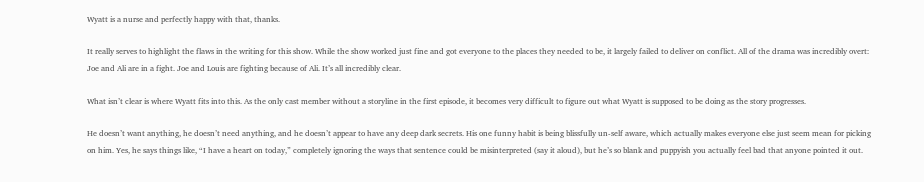Wyatt is a nurse and perfectly happy with that, thanks.

It really serves to highlight the flaws in the writing for this show. While the show worked just fine and got everyone to the places they needed to be, it largely failed to deliver on conflict. All of the drama was incredibly overt: Joe and Ali are in a fight. Joe and Louis are fighting because of Ali. It’s all incredibly clear.

What isn’t clear is where Wyatt fits into this. As the only cast member without a storyline in the first episode, it becomes very difficult to figure out what Wyatt is supposed to be doing as the story progresses.

He doesn’t want anything, he doesn’t need anything, and he doesn’t appear to have any deep dark secrets. His one funny habit is being blissfully un-self aware, which actually makes everyone else just seem mean for picking on him. Yes, he says things like, “I have a heart on today,” completely ignoring the ways that sentence could be misinterpreted (say it aloud), but he’s so blank and puppyish you actually feel bad that anyone pointed it out.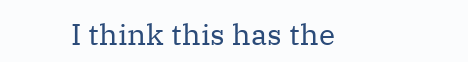I think this has the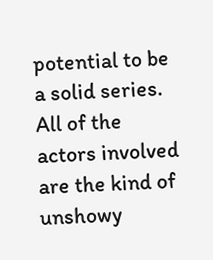potential to be a solid series. All of the actors involved are the kind of unshowy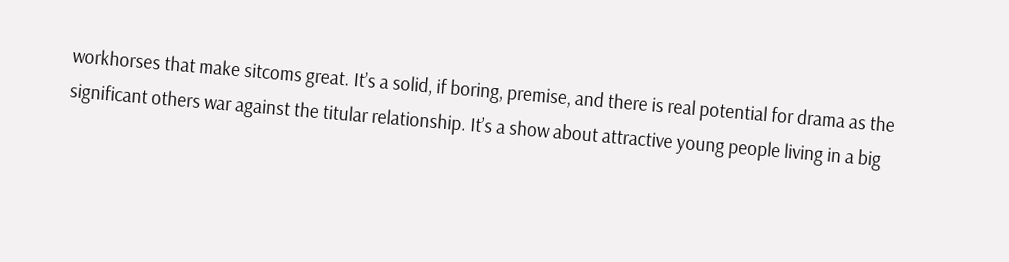workhorses that make sitcoms great. It’s a solid, if boring, premise, and there is real potential for drama as the significant others war against the titular relationship. It’s a show about attractive young people living in a big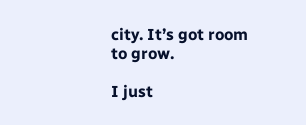city. It’s got room to grow.

I just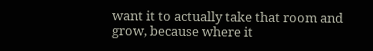want it to actually take that room and grow, because where it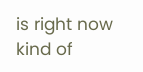is right now kind of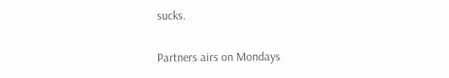sucks.

Partners airs on Mondays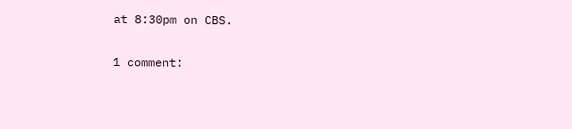at 8:30pm on CBS.

1 comment: